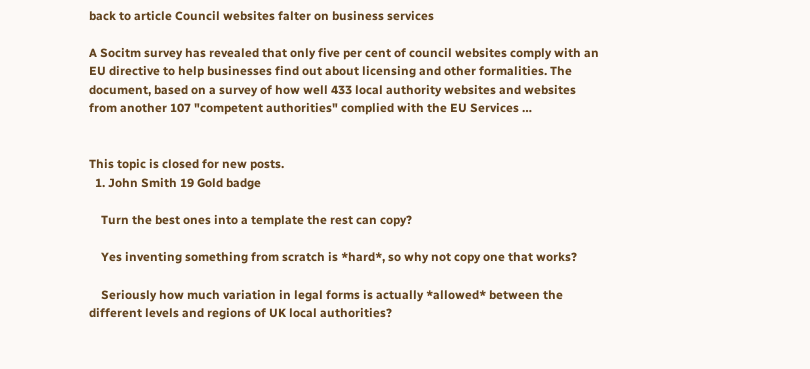back to article Council websites falter on business services

A Socitm survey has revealed that only five per cent of council websites comply with an EU directive to help businesses find out about licensing and other formalities. The document, based on a survey of how well 433 local authority websites and websites from another 107 "competent authorities" complied with the EU Services …


This topic is closed for new posts.
  1. John Smith 19 Gold badge

    Turn the best ones into a template the rest can copy?

    Yes inventing something from scratch is *hard*, so why not copy one that works?

    Seriously how much variation in legal forms is actually *allowed* between the different levels and regions of UK local authorities?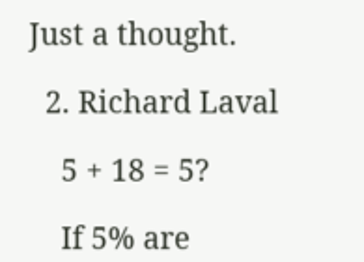Just a thought.

  2. Richard Laval

    5 + 18 = 5?

    If 5% are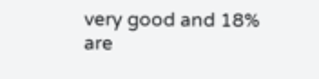very good and 18% are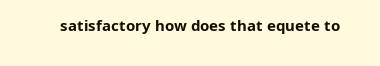satisfactory how does that equete to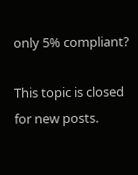only 5% compliant?

This topic is closed for new posts.